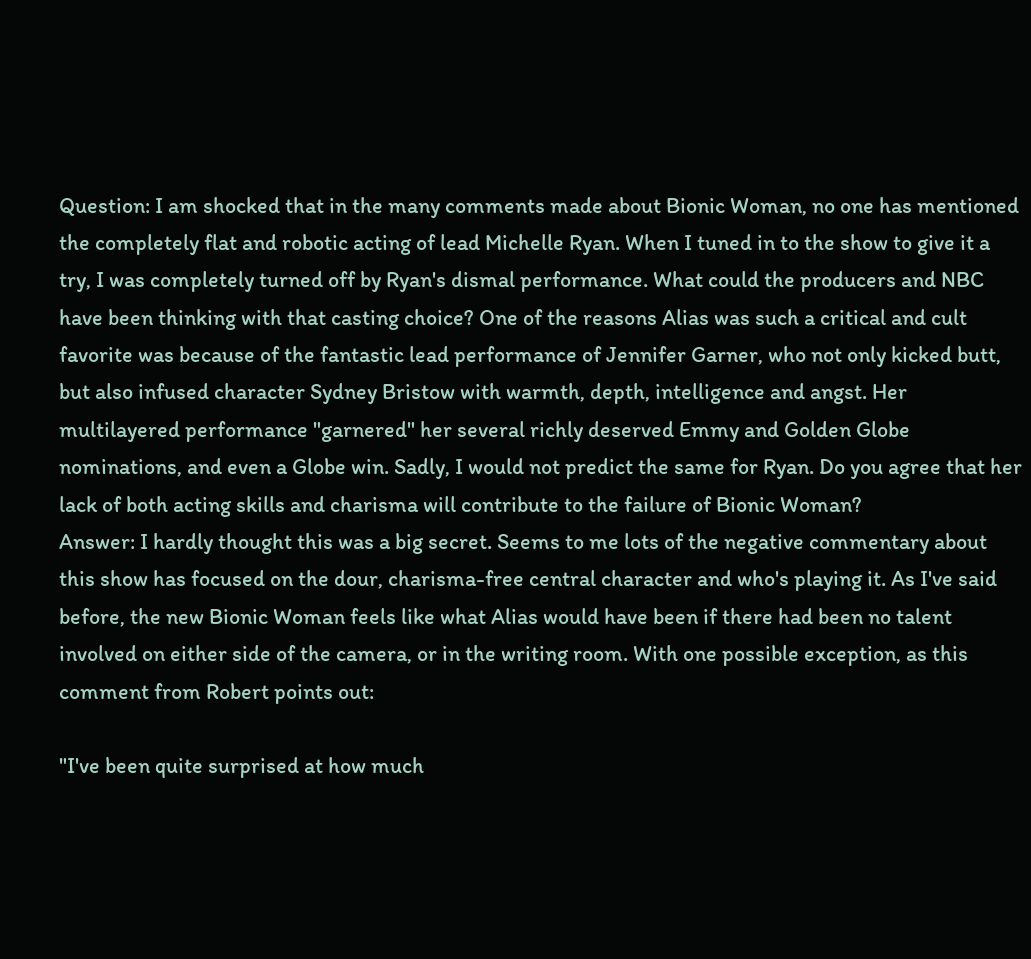Question: I am shocked that in the many comments made about Bionic Woman, no one has mentioned the completely flat and robotic acting of lead Michelle Ryan. When I tuned in to the show to give it a try, I was completely turned off by Ryan's dismal performance. What could the producers and NBC have been thinking with that casting choice? One of the reasons Alias was such a critical and cult favorite was because of the fantastic lead performance of Jennifer Garner, who not only kicked butt, but also infused character Sydney Bristow with warmth, depth, intelligence and angst. Her multilayered performance "garnered" her several richly deserved Emmy and Golden Globe nominations, and even a Globe win. Sadly, I would not predict the same for Ryan. Do you agree that her lack of both acting skills and charisma will contribute to the failure of Bionic Woman?
Answer: I hardly thought this was a big secret. Seems to me lots of the negative commentary about this show has focused on the dour, charisma-free central character and who's playing it. As I've said before, the new Bionic Woman feels like what Alias would have been if there had been no talent involved on either side of the camera, or in the writing room. With one possible exception, as this comment from Robert points out:

"I've been quite surprised at how much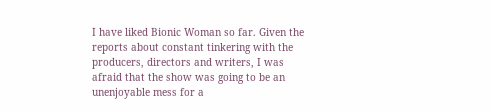I have liked Bionic Woman so far. Given the reports about constant tinkering with the producers, directors and writers, I was afraid that the show was going to be an unenjoyable mess for a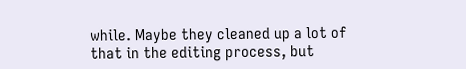while. Maybe they cleaned up a lot of that in the editing process, but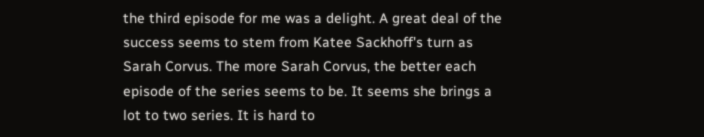the third episode for me was a delight. A great deal of the success seems to stem from Katee Sackhoff's turn as Sarah Corvus. The more Sarah Corvus, the better each episode of the series seems to be. It seems she brings a lot to two series. It is hard to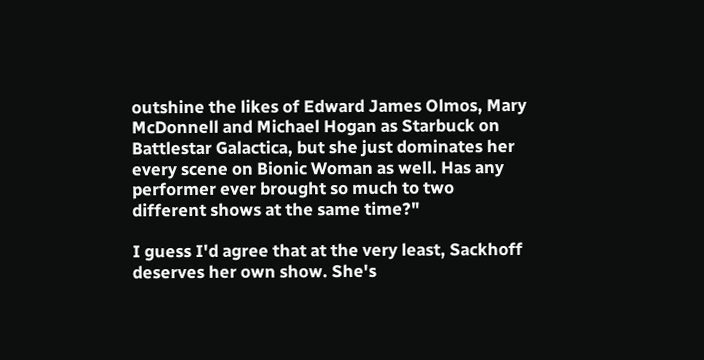outshine the likes of Edward James Olmos, Mary McDonnell and Michael Hogan as Starbuck on Battlestar Galactica, but she just dominates her every scene on Bionic Woman as well. Has any performer ever brought so much to two different shows at the same time?"

I guess I'd agree that at the very least, Sackhoff deserves her own show. She's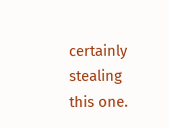certainly stealing this one.